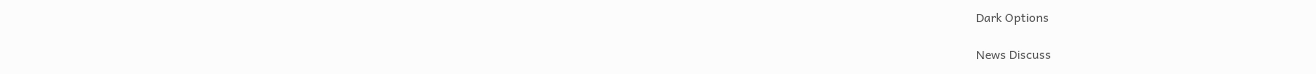Dark Options

News Discuss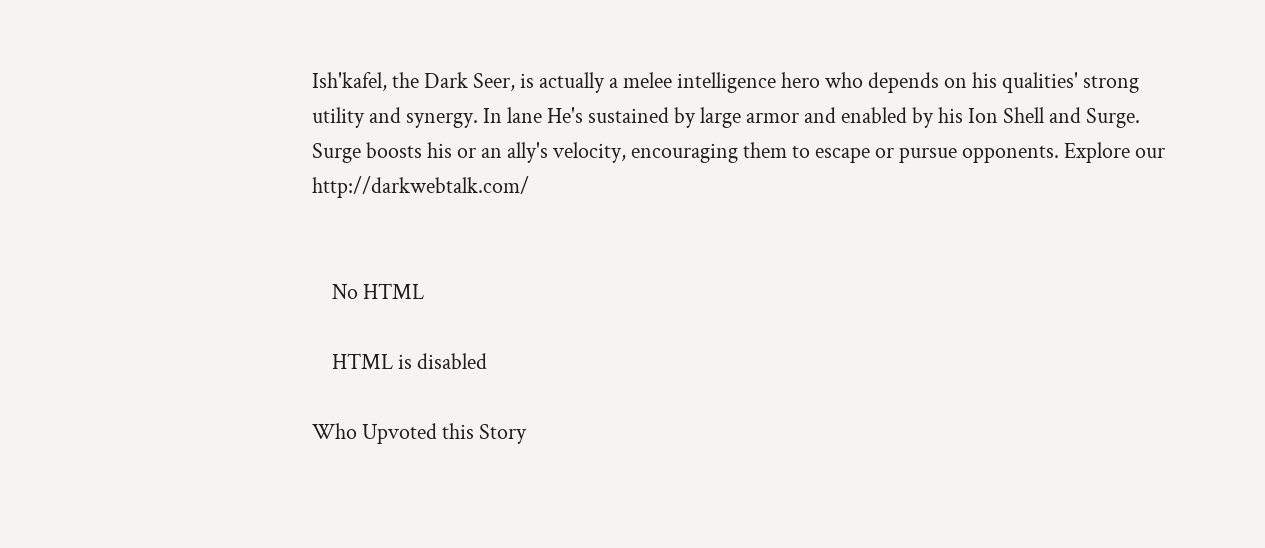Ish'kafel, the Dark Seer, is actually a melee intelligence hero who depends on his qualities' strong utility and synergy. In lane He's sustained by large armor and enabled by his Ion Shell and Surge. Surge boosts his or an ally's velocity, encouraging them to escape or pursue opponents. Explore our http://darkwebtalk.com/


    No HTML

    HTML is disabled

Who Upvoted this Story